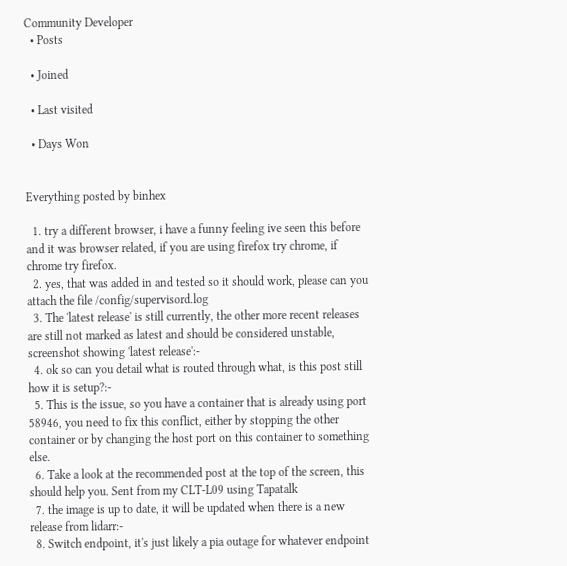Community Developer
  • Posts

  • Joined

  • Last visited

  • Days Won


Everything posted by binhex

  1. try a different browser, i have a funny feeling ive seen this before and it was browser related, if you are using firefox try chrome, if chrome try firefox.
  2. yes, that was added in and tested so it should work, please can you attach the file /config/supervisord.log
  3. The 'latest release' is still currently, the other more recent releases are still not marked as latest and should be considered unstable, screenshot showing 'latest release':-
  4. ok so can you detail what is routed through what, is this post still how it is setup?:-
  5. This is the issue, so you have a container that is already using port 58946, you need to fix this conflict, either by stopping the other container or by changing the host port on this container to something else.
  6. Take a look at the recommended post at the top of the screen, this should help you. Sent from my CLT-L09 using Tapatalk
  7. the image is up to date, it will be updated when there is a new release from lidarr:-
  8. Switch endpoint, it's just likely a pia outage for whatever endpoint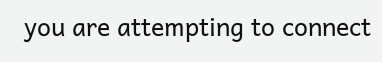you are attempting to connect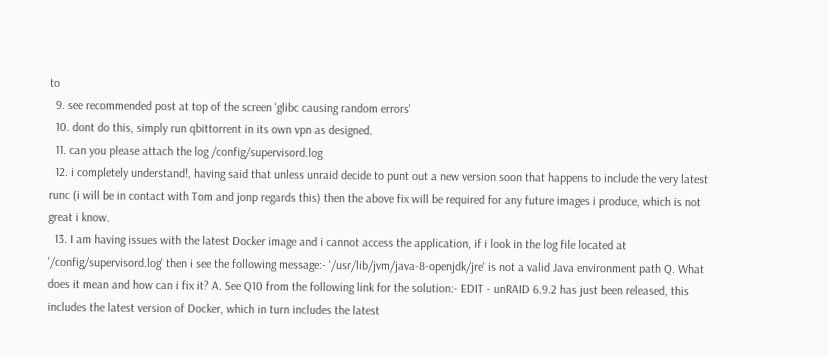to
  9. see recommended post at top of the screen 'glibc causing random errors'
  10. dont do this, simply run qbittorrent in its own vpn as designed.
  11. can you please attach the log /config/supervisord.log
  12. i completely understand!, having said that unless unraid decide to punt out a new version soon that happens to include the very latest runc (i will be in contact with Tom and jonp regards this) then the above fix will be required for any future images i produce, which is not great i know.
  13. I am having issues with the latest Docker image and i cannot access the application, if i look in the log file located at '/config/supervisord.log' then i see the following message:- '/usr/lib/jvm/java-8-openjdk/jre' is not a valid Java environment path Q. What does it mean and how can i fix it? A. See Q10 from the following link for the solution:- EDIT - unRAID 6.9.2 has just been released, this includes the latest version of Docker, which in turn includes the latest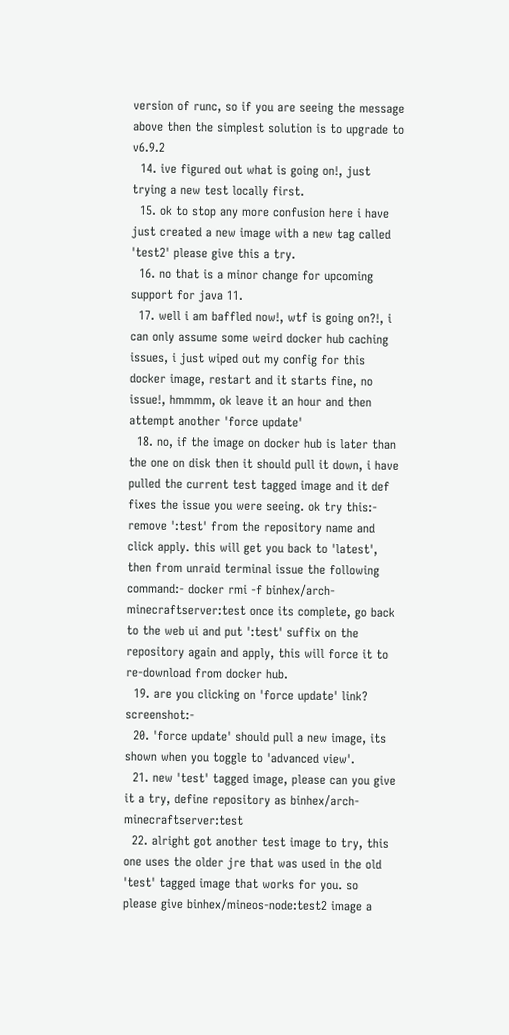version of runc, so if you are seeing the message above then the simplest solution is to upgrade to v6.9.2
  14. ive figured out what is going on!, just trying a new test locally first.
  15. ok to stop any more confusion here i have just created a new image with a new tag called 'test2' please give this a try.
  16. no that is a minor change for upcoming support for java 11.
  17. well i am baffled now!, wtf is going on?!, i can only assume some weird docker hub caching issues, i just wiped out my config for this docker image, restart and it starts fine, no issue!, hmmmm, ok leave it an hour and then attempt another 'force update'
  18. no, if the image on docker hub is later than the one on disk then it should pull it down, i have pulled the current test tagged image and it def fixes the issue you were seeing. ok try this:- remove ':test' from the repository name and click apply. this will get you back to 'latest', then from unraid terminal issue the following command:- docker rmi -f binhex/arch-minecraftserver:test once its complete, go back to the web ui and put ':test' suffix on the repository again and apply, this will force it to re-download from docker hub.
  19. are you clicking on 'force update' link? screenshot:-
  20. 'force update' should pull a new image, its shown when you toggle to 'advanced view'.
  21. new 'test' tagged image, please can you give it a try, define repository as binhex/arch-minecraftserver:test
  22. alright got another test image to try, this one uses the older jre that was used in the old 'test' tagged image that works for you. so please give binhex/mineos-node:test2 image a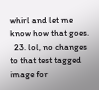whirl and let me know how that goes.
  23. lol, no changes to that test tagged image for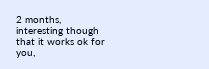2 months, interesting though that it works ok for you,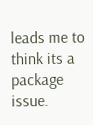leads me to think its a package issue.